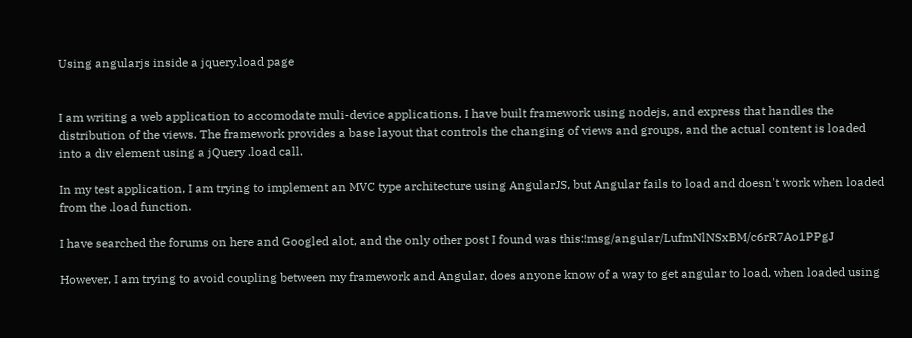Using angularjs inside a jquery.load page


I am writing a web application to accomodate muli-device applications. I have built framework using nodejs, and express that handles the distribution of the views. The framework provides a base layout that controls the changing of views and groups, and the actual content is loaded into a div element using a jQuery .load call.

In my test application, I am trying to implement an MVC type architecture using AngularJS, but Angular fails to load and doesn't work when loaded from the .load function.

I have searched the forums on here and Googled alot, and the only other post I found was this:!msg/angular/LufmNlNSxBM/c6rR7Ao1PPgJ

However, I am trying to avoid coupling between my framework and Angular, does anyone know of a way to get angular to load, when loaded using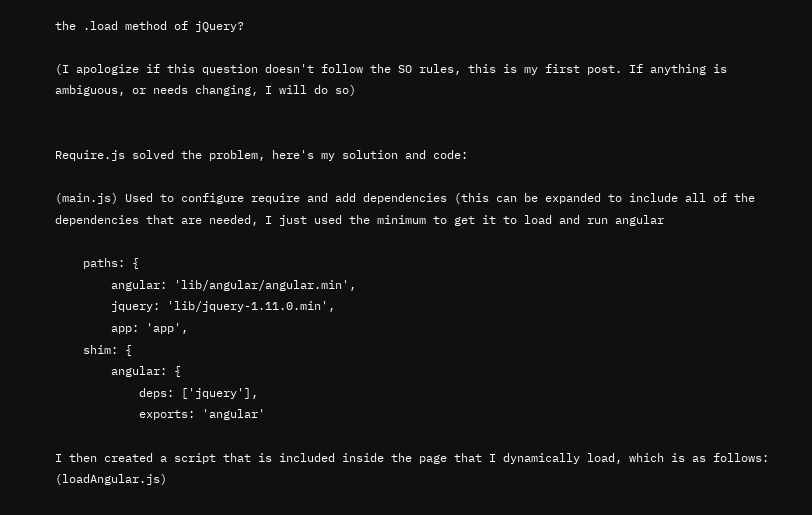the .load method of jQuery?

(I apologize if this question doesn't follow the SO rules, this is my first post. If anything is ambiguous, or needs changing, I will do so)


Require.js solved the problem, here's my solution and code:

(main.js) Used to configure require and add dependencies (this can be expanded to include all of the dependencies that are needed, I just used the minimum to get it to load and run angular

    paths: {
        angular: 'lib/angular/angular.min',
        jquery: 'lib/jquery-1.11.0.min',
        app: 'app',
    shim: {
        angular: {
            deps: ['jquery'],
            exports: 'angular'

I then created a script that is included inside the page that I dynamically load, which is as follows: (loadAngular.js)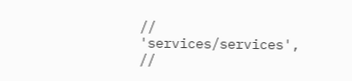//      'services/services',
//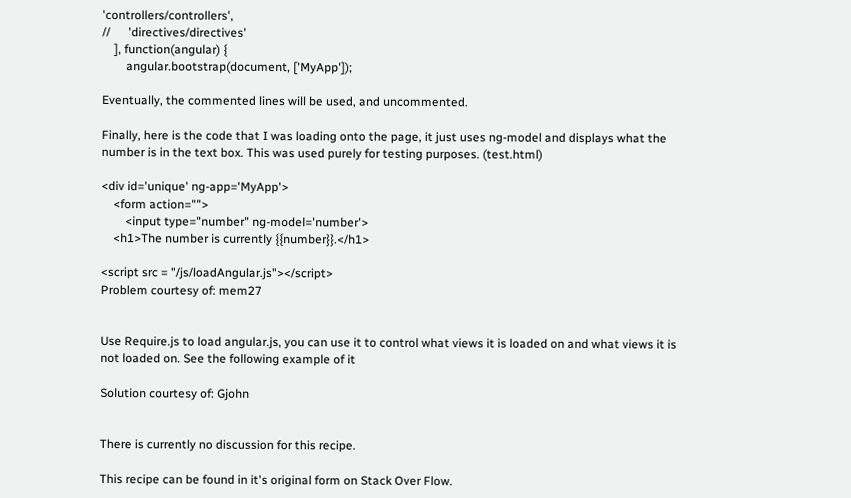'controllers/controllers',
//      'directives/directives'
    ], function(angular) {
        angular.bootstrap(document, ['MyApp']);

Eventually, the commented lines will be used, and uncommented.

Finally, here is the code that I was loading onto the page, it just uses ng-model and displays what the number is in the text box. This was used purely for testing purposes. (test.html)

<div id='unique' ng-app='MyApp'>
    <form action="">
        <input type="number" ng-model='number'>
    <h1>The number is currently {{number}}.</h1>

<script src = "/js/loadAngular.js"></script>
Problem courtesy of: mem27


Use Require.js to load angular.js, you can use it to control what views it is loaded on and what views it is not loaded on. See the following example of it

Solution courtesy of: Gjohn


There is currently no discussion for this recipe.

This recipe can be found in it's original form on Stack Over Flow.